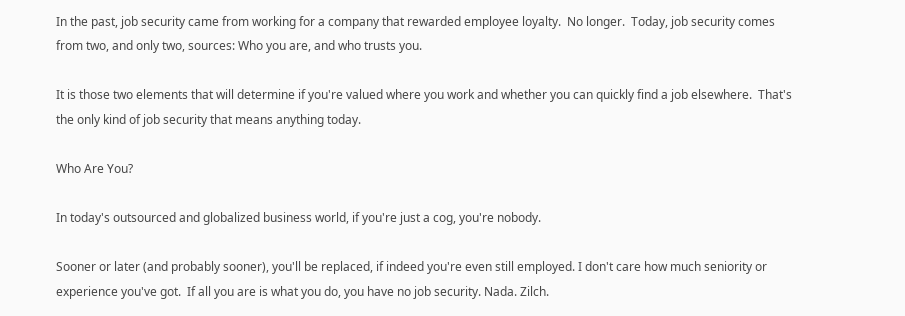In the past, job security came from working for a company that rewarded employee loyalty.  No longer.  Today, job security comes from two, and only two, sources: Who you are, and who trusts you.

It is those two elements that will determine if you're valued where you work and whether you can quickly find a job elsewhere.  That's the only kind of job security that means anything today.

Who Are You?

In today's outsourced and globalized business world, if you're just a cog, you're nobody.

Sooner or later (and probably sooner), you'll be replaced, if indeed you're even still employed. I don't care how much seniority or experience you've got.  If all you are is what you do, you have no job security. Nada. Zilch.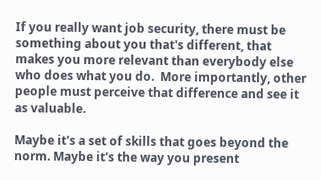If you really want job security, there must be something about you that's different, that makes you more relevant than everybody else who does what you do.  More importantly, other people must perceive that difference and see it as valuable.

Maybe it's a set of skills that goes beyond the norm. Maybe it's the way you present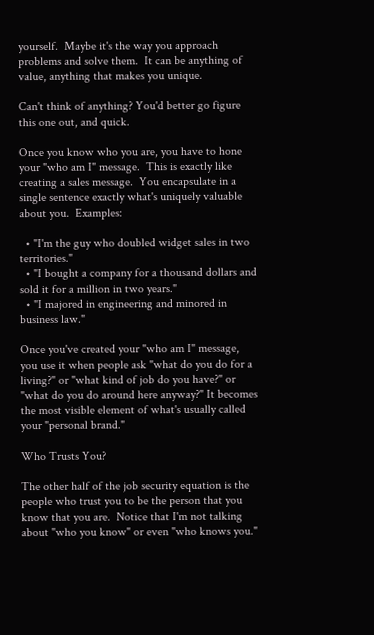yourself.  Maybe it's the way you approach problems and solve them.  It can be anything of value, anything that makes you unique.

Can't think of anything? You'd better go figure this one out, and quick.

Once you know who you are, you have to hone your "who am I" message.  This is exactly like creating a sales message.  You encapsulate in a single sentence exactly what's uniquely valuable about you.  Examples:

  • "I'm the guy who doubled widget sales in two territories."
  • "I bought a company for a thousand dollars and sold it for a million in two years."
  • "I majored in engineering and minored in business law."

Once you've created your "who am I" message, you use it when people ask "what do you do for a living?" or "what kind of job do you have?" or "what do you do around here anyway?" It becomes the most visible element of what's usually called your "personal brand."

Who Trusts You?

The other half of the job security equation is the people who trust you to be the person that you know that you are.  Notice that I'm not talking about "who you know" or even "who knows you."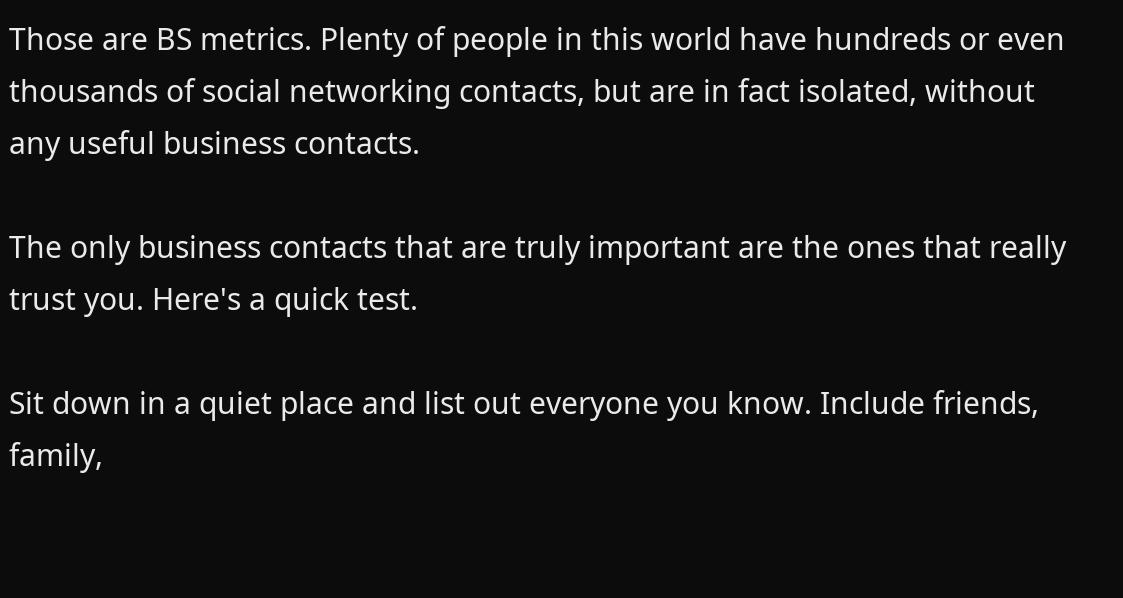Those are BS metrics. Plenty of people in this world have hundreds or even thousands of social networking contacts, but are in fact isolated, without any useful business contacts.

The only business contacts that are truly important are the ones that really trust you. Here's a quick test.

Sit down in a quiet place and list out everyone you know. Include friends, family,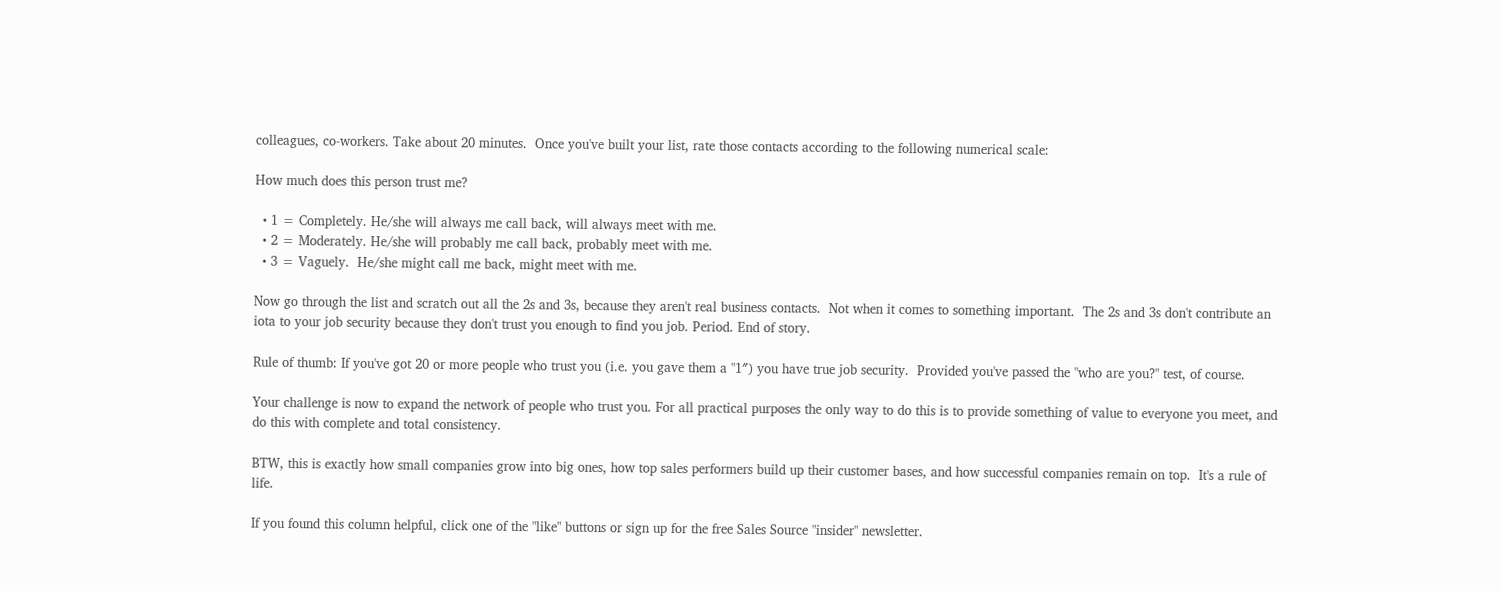colleagues, co-workers. Take about 20 minutes.  Once you've built your list, rate those contacts according to the following numerical scale:

How much does this person trust me?

  • 1 = Completely. He/she will always me call back, will always meet with me.
  • 2 = Moderately. He/she will probably me call back, probably meet with me.
  • 3 = Vaguely.  He/she might call me back, might meet with me.

Now go through the list and scratch out all the 2s and 3s, because they aren't real business contacts.  Not when it comes to something important.  The 2s and 3s don't contribute an iota to your job security because they don't trust you enough to find you job. Period. End of story.

Rule of thumb: If you've got 20 or more people who trust you (i.e. you gave them a "1″) you have true job security.  Provided you've passed the "who are you?" test, of course.

Your challenge is now to expand the network of people who trust you. For all practical purposes the only way to do this is to provide something of value to everyone you meet, and do this with complete and total consistency.

BTW, this is exactly how small companies grow into big ones, how top sales performers build up their customer bases, and how successful companies remain on top.  It's a rule of life.

If you found this column helpful, click one of the "like" buttons or sign up for the free Sales Source "insider" newsletter.